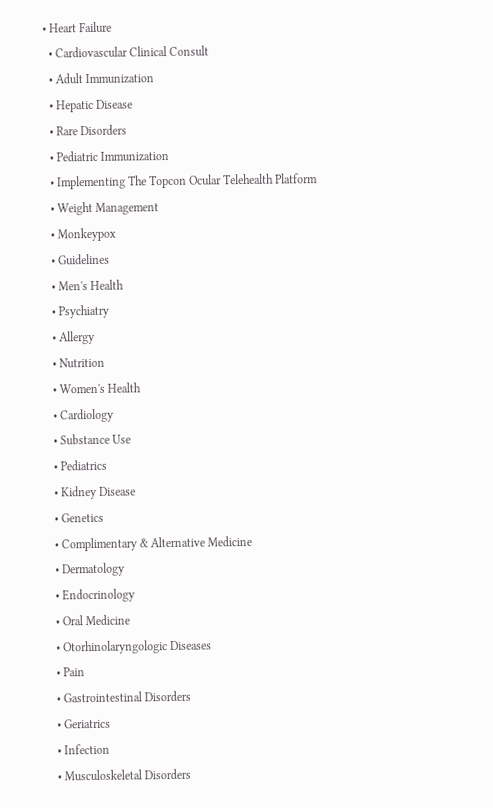• Heart Failure
  • Cardiovascular Clinical Consult
  • Adult Immunization
  • Hepatic Disease
  • Rare Disorders
  • Pediatric Immunization
  • Implementing The Topcon Ocular Telehealth Platform
  • Weight Management
  • Monkeypox
  • Guidelines
  • Men's Health
  • Psychiatry
  • Allergy
  • Nutrition
  • Women's Health
  • Cardiology
  • Substance Use
  • Pediatrics
  • Kidney Disease
  • Genetics
  • Complimentary & Alternative Medicine
  • Dermatology
  • Endocrinology
  • Oral Medicine
  • Otorhinolaryngologic Diseases
  • Pain
  • Gastrointestinal Disorders
  • Geriatrics
  • Infection
  • Musculoskeletal Disorders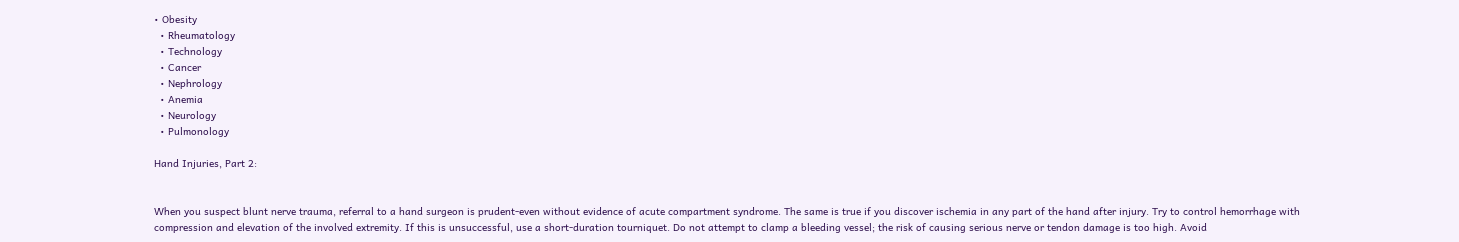• Obesity
  • Rheumatology
  • Technology
  • Cancer
  • Nephrology
  • Anemia
  • Neurology
  • Pulmonology

Hand Injuries, Part 2:


When you suspect blunt nerve trauma, referral to a hand surgeon is prudent-even without evidence of acute compartment syndrome. The same is true if you discover ischemia in any part of the hand after injury. Try to control hemorrhage with compression and elevation of the involved extremity. If this is unsuccessful, use a short-duration tourniquet. Do not attempt to clamp a bleeding vessel; the risk of causing serious nerve or tendon damage is too high. Avoid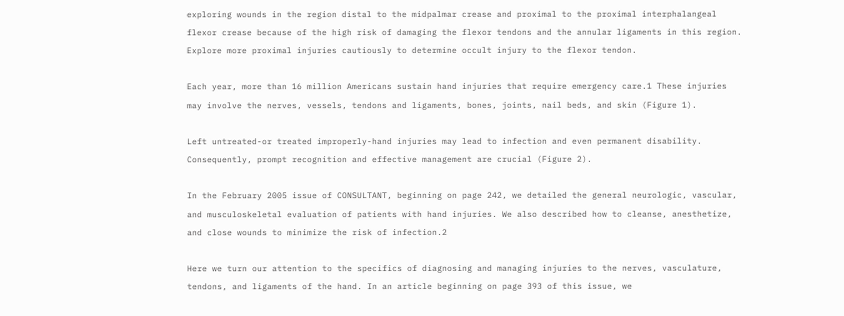exploring wounds in the region distal to the midpalmar crease and proximal to the proximal interphalangeal flexor crease because of the high risk of damaging the flexor tendons and the annular ligaments in this region. Explore more proximal injuries cautiously to determine occult injury to the flexor tendon.

Each year, more than 16 million Americans sustain hand injuries that require emergency care.1 These injuries may involve the nerves, vessels, tendons and ligaments, bones, joints, nail beds, and skin (Figure 1).

Left untreated-or treated improperly-hand injuries may lead to infection and even permanent disability. Consequently, prompt recognition and effective management are crucial (Figure 2).

In the February 2005 issue of CONSULTANT, beginning on page 242, we detailed the general neurologic, vascular, and musculoskeletal evaluation of patients with hand injuries. We also described how to cleanse, anesthetize, and close wounds to minimize the risk of infection.2

Here we turn our attention to the specifics of diagnosing and managing injuries to the nerves, vasculature, tendons, and ligaments of the hand. In an article beginning on page 393 of this issue, we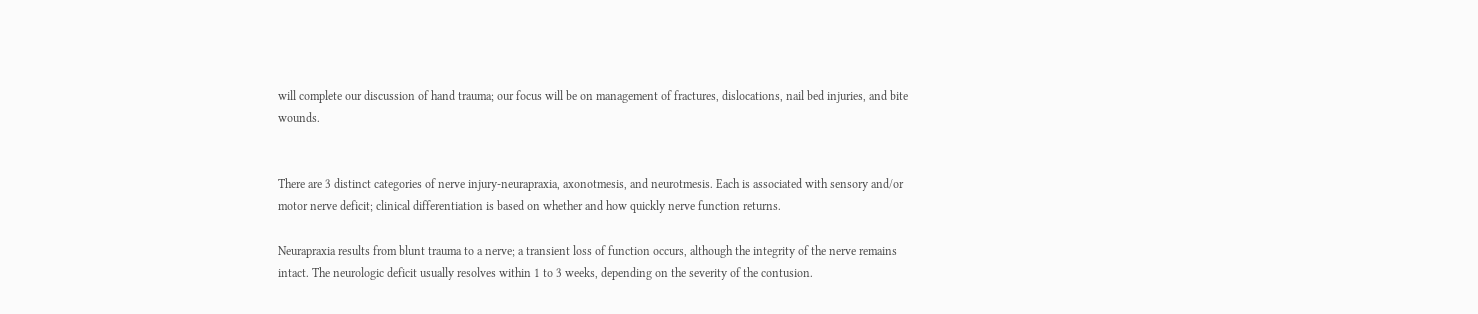will complete our discussion of hand trauma; our focus will be on management of fractures, dislocations, nail bed injuries, and bite wounds.


There are 3 distinct categories of nerve injury-neurapraxia, axonotmesis, and neurotmesis. Each is associated with sensory and/or motor nerve deficit; clinical differentiation is based on whether and how quickly nerve function returns.

Neurapraxia results from blunt trauma to a nerve; a transient loss of function occurs, although the integrity of the nerve remains intact. The neurologic deficit usually resolves within 1 to 3 weeks, depending on the severity of the contusion.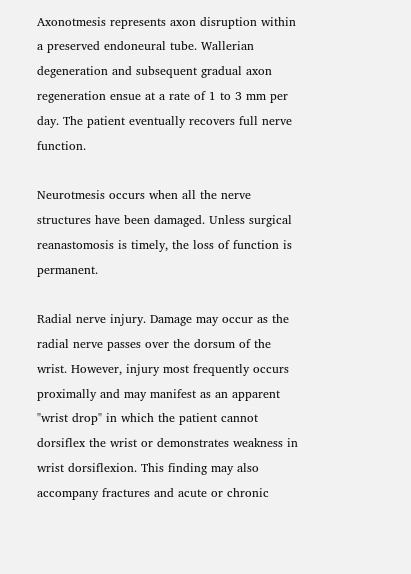Axonotmesis represents axon disruption within a preserved endoneural tube. Wallerian degeneration and subsequent gradual axon regeneration ensue at a rate of 1 to 3 mm per day. The patient eventually recovers full nerve function.

Neurotmesis occurs when all the nerve structures have been damaged. Unless surgical reanastomosis is timely, the loss of function is permanent.

Radial nerve injury. Damage may occur as the radial nerve passes over the dorsum of the wrist. However, injury most frequently occurs proximally and may manifest as an apparent "wrist drop" in which the patient cannot dorsiflex the wrist or demonstrates weakness in wrist dorsiflexion. This finding may also accompany fractures and acute or chronic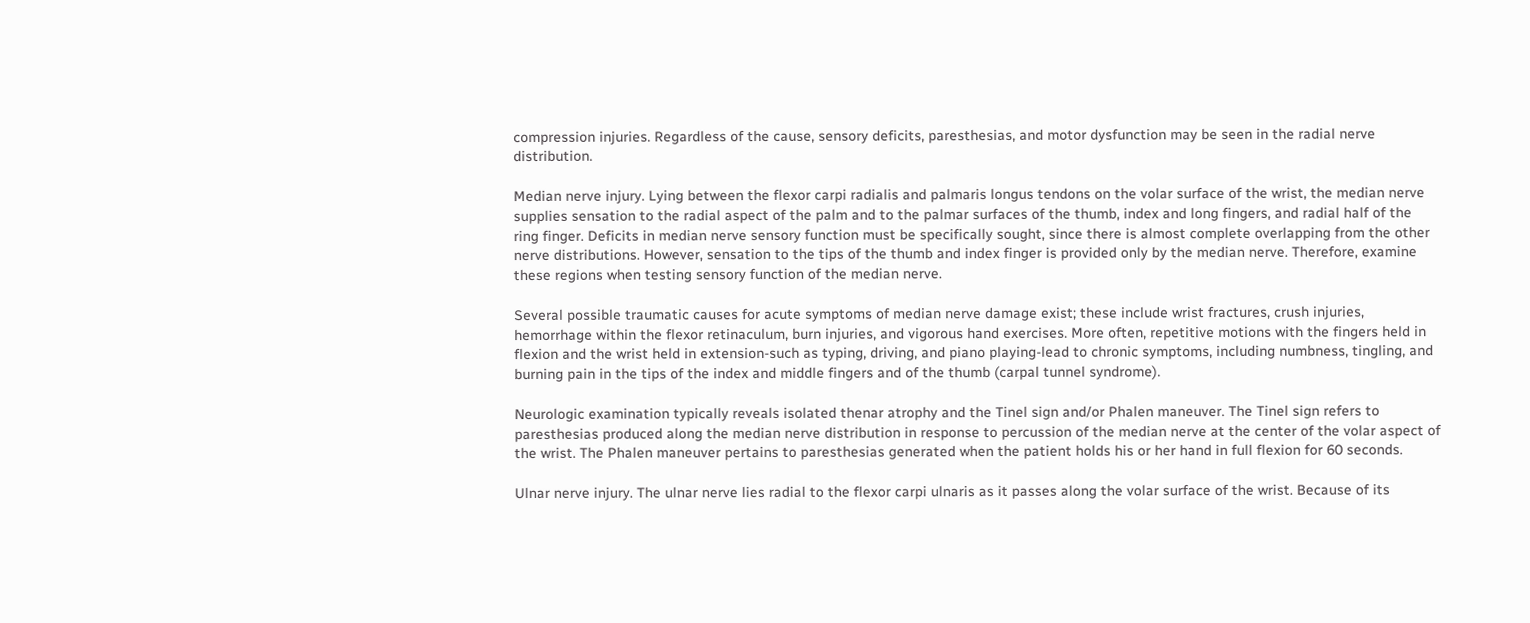compression injuries. Regardless of the cause, sensory deficits, paresthesias, and motor dysfunction may be seen in the radial nerve distribution.

Median nerve injury. Lying between the flexor carpi radialis and palmaris longus tendons on the volar surface of the wrist, the median nerve supplies sensation to the radial aspect of the palm and to the palmar surfaces of the thumb, index and long fingers, and radial half of the ring finger. Deficits in median nerve sensory function must be specifically sought, since there is almost complete overlapping from the other nerve distributions. However, sensation to the tips of the thumb and index finger is provided only by the median nerve. Therefore, examine these regions when testing sensory function of the median nerve.

Several possible traumatic causes for acute symptoms of median nerve damage exist; these include wrist fractures, crush injuries, hemorrhage within the flexor retinaculum, burn injuries, and vigorous hand exercises. More often, repetitive motions with the fingers held in flexion and the wrist held in extension-such as typing, driving, and piano playing-lead to chronic symptoms, including numbness, tingling, and burning pain in the tips of the index and middle fingers and of the thumb (carpal tunnel syndrome).

Neurologic examination typically reveals isolated thenar atrophy and the Tinel sign and/or Phalen maneuver. The Tinel sign refers to paresthesias produced along the median nerve distribution in response to percussion of the median nerve at the center of the volar aspect of the wrist. The Phalen maneuver pertains to paresthesias generated when the patient holds his or her hand in full flexion for 60 seconds.

Ulnar nerve injury. The ulnar nerve lies radial to the flexor carpi ulnaris as it passes along the volar surface of the wrist. Because of its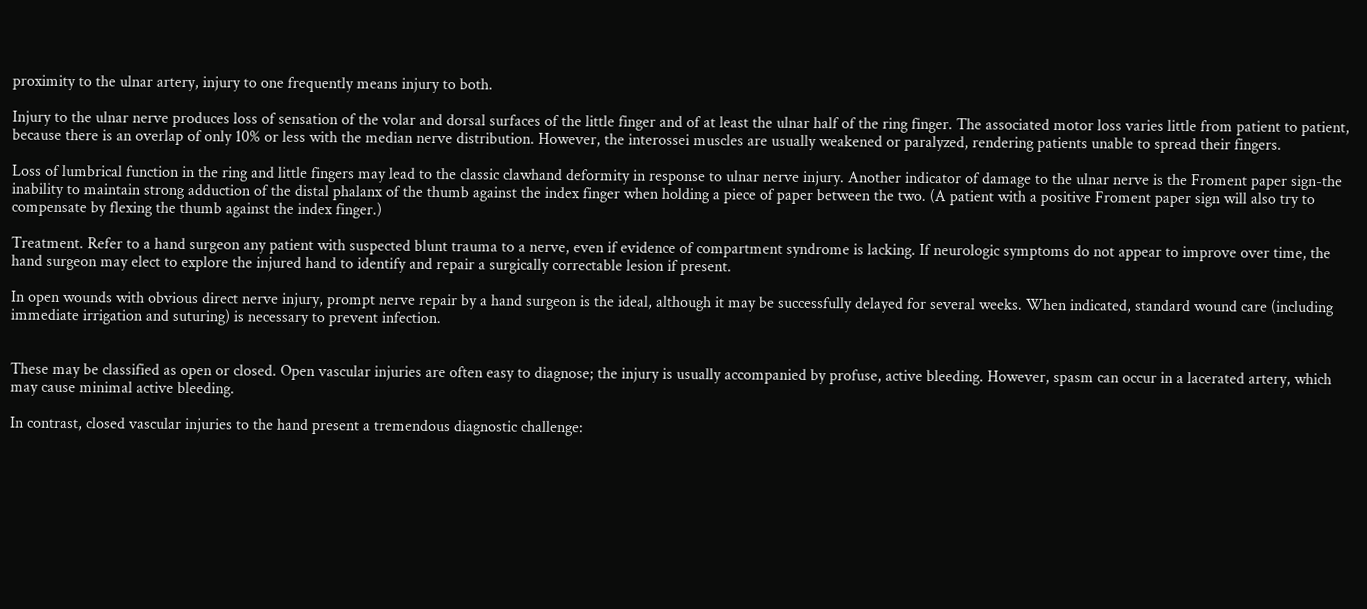proximity to the ulnar artery, injury to one frequently means injury to both.

Injury to the ulnar nerve produces loss of sensation of the volar and dorsal surfaces of the little finger and of at least the ulnar half of the ring finger. The associated motor loss varies little from patient to patient, because there is an overlap of only 10% or less with the median nerve distribution. However, the interossei muscles are usually weakened or paralyzed, rendering patients unable to spread their fingers.

Loss of lumbrical function in the ring and little fingers may lead to the classic clawhand deformity in response to ulnar nerve injury. Another indicator of damage to the ulnar nerve is the Froment paper sign-the inability to maintain strong adduction of the distal phalanx of the thumb against the index finger when holding a piece of paper between the two. (A patient with a positive Froment paper sign will also try to compensate by flexing the thumb against the index finger.)

Treatment. Refer to a hand surgeon any patient with suspected blunt trauma to a nerve, even if evidence of compartment syndrome is lacking. If neurologic symptoms do not appear to improve over time, the hand surgeon may elect to explore the injured hand to identify and repair a surgically correctable lesion if present.

In open wounds with obvious direct nerve injury, prompt nerve repair by a hand surgeon is the ideal, although it may be successfully delayed for several weeks. When indicated, standard wound care (including immediate irrigation and suturing) is necessary to prevent infection.


These may be classified as open or closed. Open vascular injuries are often easy to diagnose; the injury is usually accompanied by profuse, active bleeding. However, spasm can occur in a lacerated artery, which may cause minimal active bleeding.

In contrast, closed vascular injuries to the hand present a tremendous diagnostic challenge: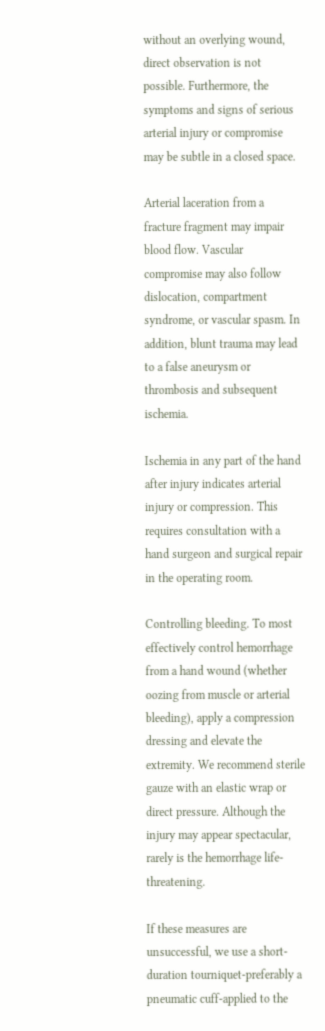without an overlying wound, direct observation is not possible. Furthermore, the symptoms and signs of serious arterial injury or compromise may be subtle in a closed space.

Arterial laceration from a fracture fragment may impair blood flow. Vascular compromise may also follow dislocation, compartment syndrome, or vascular spasm. In addition, blunt trauma may lead to a false aneurysm or thrombosis and subsequent ischemia.

Ischemia in any part of the hand after injury indicates arterial injury or compression. This requires consultation with a hand surgeon and surgical repair in the operating room.

Controlling bleeding. To most effectively control hemorrhage from a hand wound (whether oozing from muscle or arterial bleeding), apply a compression dressing and elevate the extremity. We recommend sterile gauze with an elastic wrap or direct pressure. Although the injury may appear spectacular, rarely is the hemorrhage life-threatening.

If these measures are unsuccessful, we use a short-duration tourniquet-preferably a pneumatic cuff-applied to the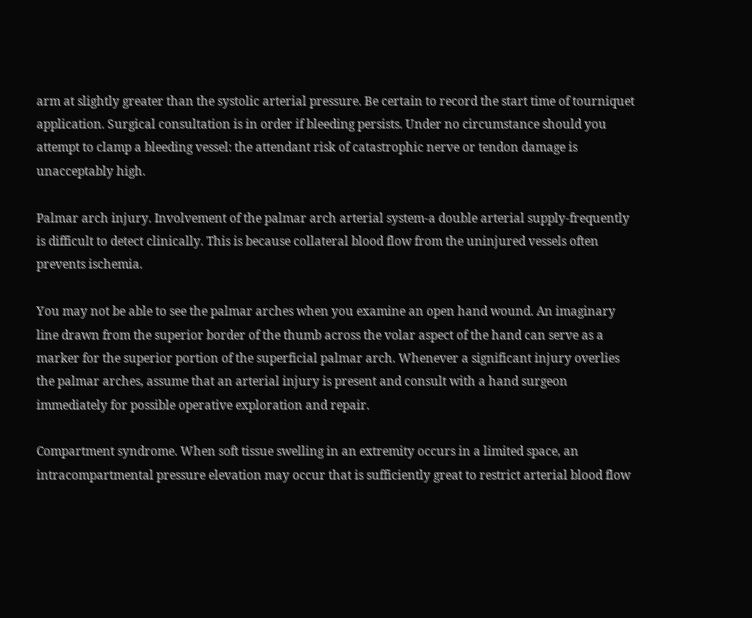arm at slightly greater than the systolic arterial pressure. Be certain to record the start time of tourniquet application. Surgical consultation is in order if bleeding persists. Under no circumstance should you attempt to clamp a bleeding vessel: the attendant risk of catastrophic nerve or tendon damage is unacceptably high.

Palmar arch injury. Involvement of the palmar arch arterial system-a double arterial supply-frequently is difficult to detect clinically. This is because collateral blood flow from the uninjured vessels often prevents ischemia.

You may not be able to see the palmar arches when you examine an open hand wound. An imaginary line drawn from the superior border of the thumb across the volar aspect of the hand can serve as a marker for the superior portion of the superficial palmar arch. Whenever a significant injury overlies the palmar arches, assume that an arterial injury is present and consult with a hand surgeon immediately for possible operative exploration and repair.

Compartment syndrome. When soft tissue swelling in an extremity occurs in a limited space, an intracompartmental pressure elevation may occur that is sufficiently great to restrict arterial blood flow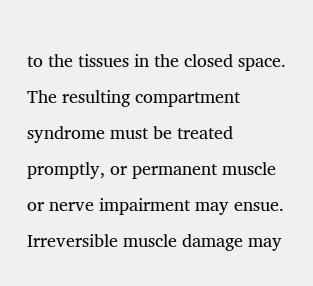to the tissues in the closed space. The resulting compartment syndrome must be treated promptly, or permanent muscle or nerve impairment may ensue. Irreversible muscle damage may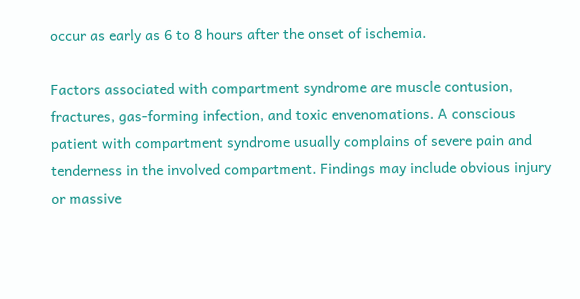occur as early as 6 to 8 hours after the onset of ischemia.

Factors associated with compartment syndrome are muscle contusion, fractures, gas-forming infection, and toxic envenomations. A conscious patient with compartment syndrome usually complains of severe pain and tenderness in the involved compartment. Findings may include obvious injury or massive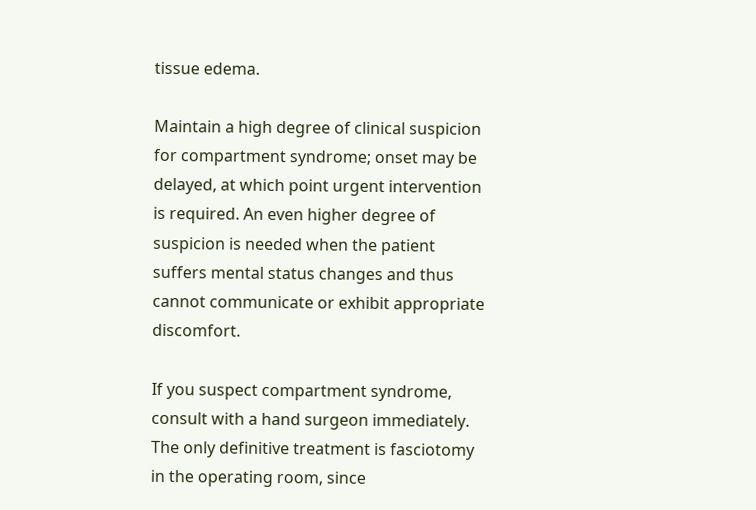tissue edema.

Maintain a high degree of clinical suspicion for compartment syndrome; onset may be delayed, at which point urgent intervention is required. An even higher degree of suspicion is needed when the patient suffers mental status changes and thus cannot communicate or exhibit appropriate discomfort.

If you suspect compartment syndrome, consult with a hand surgeon immediately. The only definitive treatment is fasciotomy in the operating room, since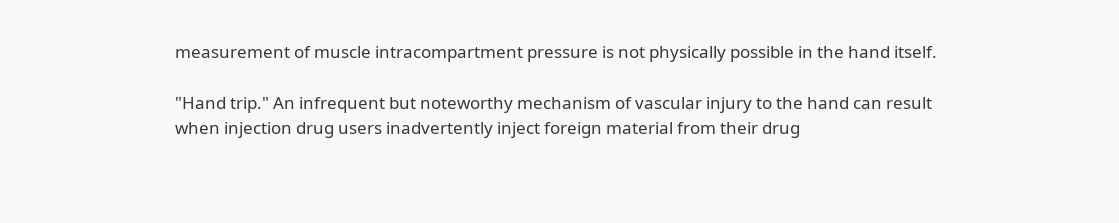measurement of muscle intracompartment pressure is not physically possible in the hand itself.

"Hand trip." An infrequent but noteworthy mechanism of vascular injury to the hand can result when injection drug users inadvertently inject foreign material from their drug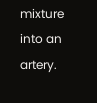mixture into an artery.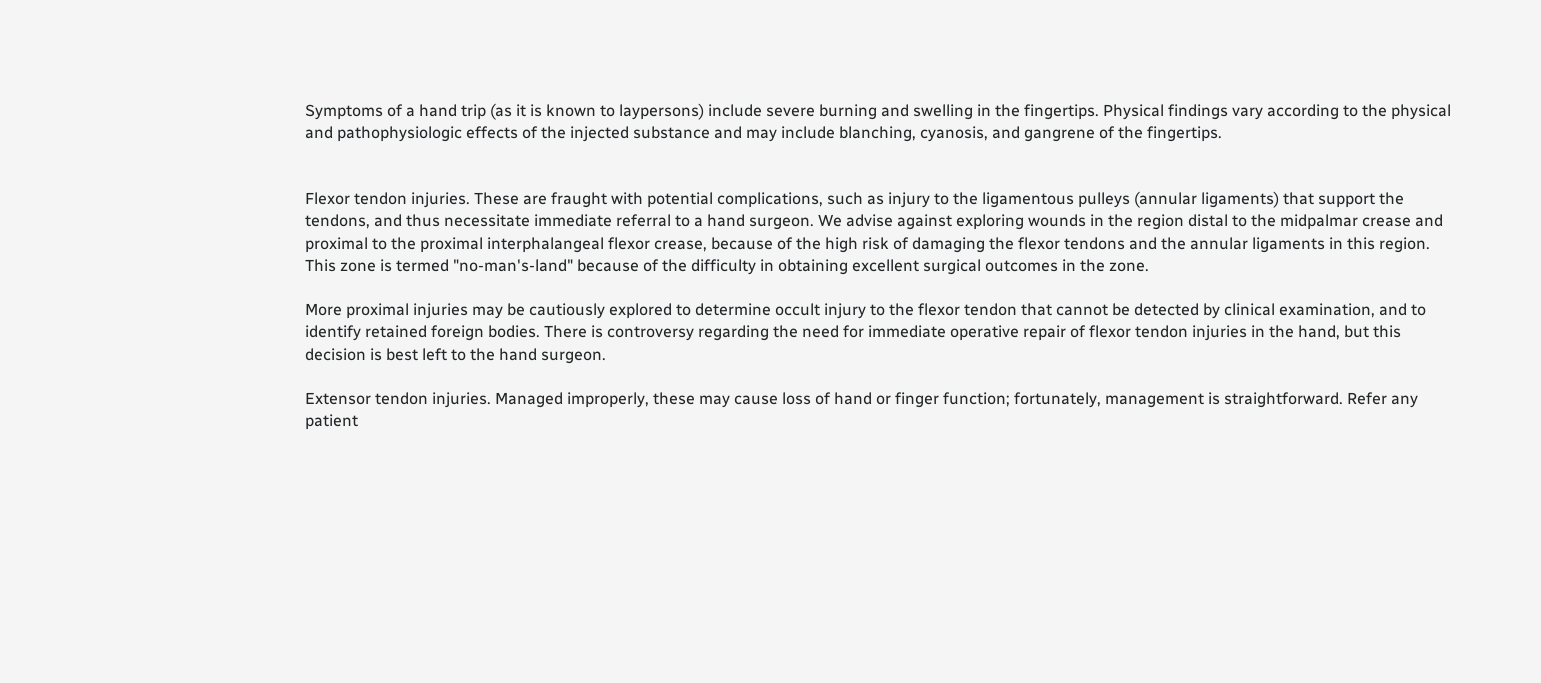Symptoms of a hand trip (as it is known to laypersons) include severe burning and swelling in the fingertips. Physical findings vary according to the physical and pathophysiologic effects of the injected substance and may include blanching, cyanosis, and gangrene of the fingertips.


Flexor tendon injuries. These are fraught with potential complications, such as injury to the ligamentous pulleys (annular ligaments) that support the tendons, and thus necessitate immediate referral to a hand surgeon. We advise against exploring wounds in the region distal to the midpalmar crease and proximal to the proximal interphalangeal flexor crease, because of the high risk of damaging the flexor tendons and the annular ligaments in this region. This zone is termed "no-man's-land" because of the difficulty in obtaining excellent surgical outcomes in the zone.

More proximal injuries may be cautiously explored to determine occult injury to the flexor tendon that cannot be detected by clinical examination, and to identify retained foreign bodies. There is controversy regarding the need for immediate operative repair of flexor tendon injuries in the hand, but this decision is best left to the hand surgeon.

Extensor tendon injuries. Managed improperly, these may cause loss of hand or finger function; fortunately, management is straightforward. Refer any patient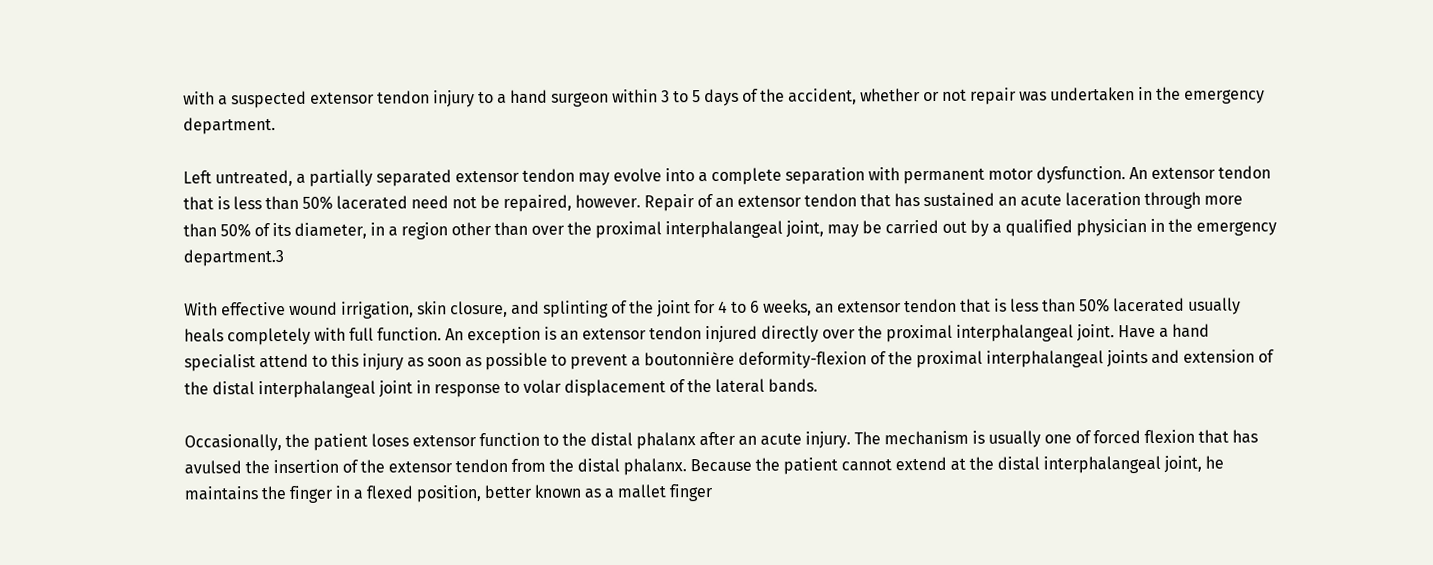with a suspected extensor tendon injury to a hand surgeon within 3 to 5 days of the accident, whether or not repair was undertaken in the emergency department.

Left untreated, a partially separated extensor tendon may evolve into a complete separation with permanent motor dysfunction. An extensor tendon that is less than 50% lacerated need not be repaired, however. Repair of an extensor tendon that has sustained an acute laceration through more than 50% of its diameter, in a region other than over the proximal interphalangeal joint, may be carried out by a qualified physician in the emergency department.3

With effective wound irrigation, skin closure, and splinting of the joint for 4 to 6 weeks, an extensor tendon that is less than 50% lacerated usually heals completely with full function. An exception is an extensor tendon injured directly over the proximal interphalangeal joint. Have a hand specialist attend to this injury as soon as possible to prevent a boutonnière deformity-flexion of the proximal interphalangeal joints and extension of the distal interphalangeal joint in response to volar displacement of the lateral bands.

Occasionally, the patient loses extensor function to the distal phalanx after an acute injury. The mechanism is usually one of forced flexion that has avulsed the insertion of the extensor tendon from the distal phalanx. Because the patient cannot extend at the distal interphalangeal joint, he maintains the finger in a flexed position, better known as a mallet finger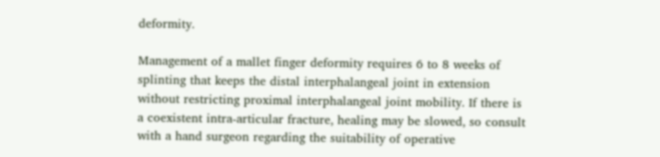deformity.

Management of a mallet finger deformity requires 6 to 8 weeks of splinting that keeps the distal interphalangeal joint in extension without restricting proximal interphalangeal joint mobility. If there is a coexistent intra-articular fracture, healing may be slowed, so consult with a hand surgeon regarding the suitability of operative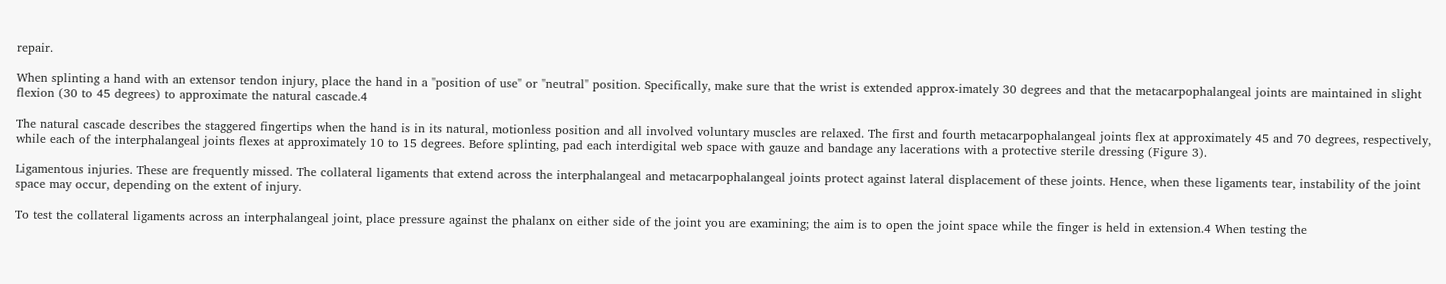repair.

When splinting a hand with an extensor tendon injury, place the hand in a "position of use" or "neutral" position. Specifically, make sure that the wrist is extended approx-imately 30 degrees and that the metacarpophalangeal joints are maintained in slight flexion (30 to 45 degrees) to approximate the natural cascade.4

The natural cascade describes the staggered fingertips when the hand is in its natural, motionless position and all involved voluntary muscles are relaxed. The first and fourth metacarpophalangeal joints flex at approximately 45 and 70 degrees, respectively, while each of the interphalangeal joints flexes at approximately 10 to 15 degrees. Before splinting, pad each interdigital web space with gauze and bandage any lacerations with a protective sterile dressing (Figure 3).

Ligamentous injuries. These are frequently missed. The collateral ligaments that extend across the interphalangeal and metacarpophalangeal joints protect against lateral displacement of these joints. Hence, when these ligaments tear, instability of the joint space may occur, depending on the extent of injury.

To test the collateral ligaments across an interphalangeal joint, place pressure against the phalanx on either side of the joint you are examining; the aim is to open the joint space while the finger is held in extension.4 When testing the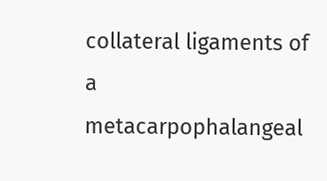collateral ligaments of a metacarpophalangeal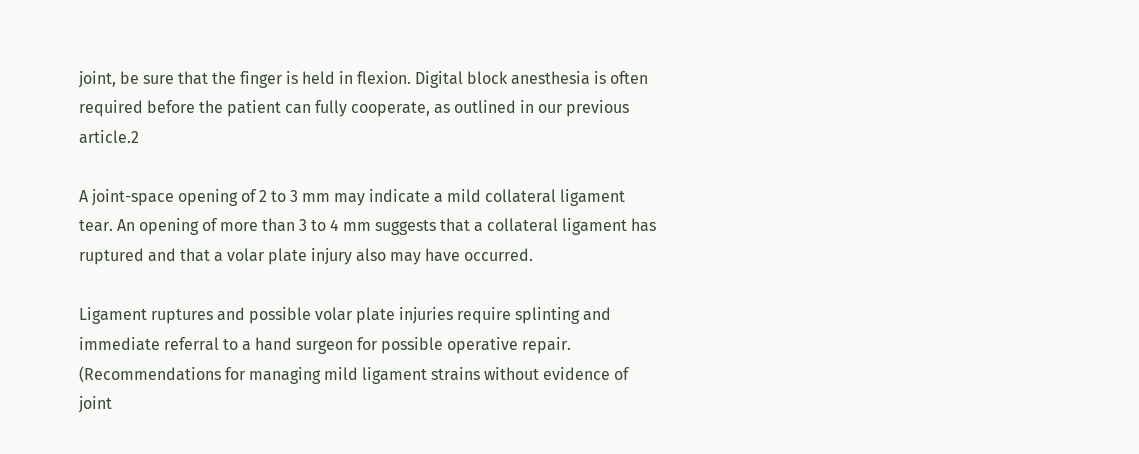joint, be sure that the finger is held in flexion. Digital block anesthesia is often required before the patient can fully cooperate, as outlined in our previous article.2

A joint-space opening of 2 to 3 mm may indicate a mild collateral ligament tear. An opening of more than 3 to 4 mm suggests that a collateral ligament has ruptured and that a volar plate injury also may have occurred.

Ligament ruptures and possible volar plate injuries require splinting and immediate referral to a hand surgeon for possible operative repair. (Recommendations for managing mild ligament strains without evidence of joint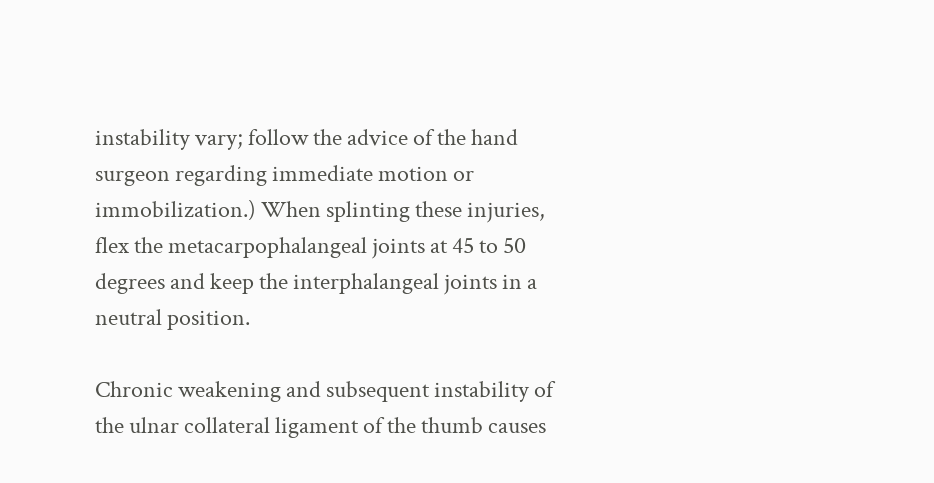instability vary; follow the advice of the hand surgeon regarding immediate motion or immobilization.) When splinting these injuries, flex the metacarpophalangeal joints at 45 to 50 degrees and keep the interphalangeal joints in a neutral position.

Chronic weakening and subsequent instability of the ulnar collateral ligament of the thumb causes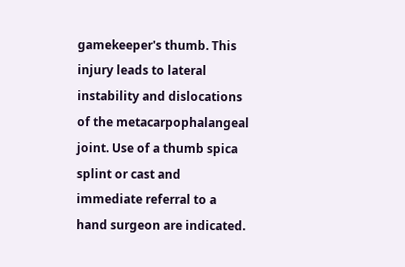gamekeeper's thumb. This injury leads to lateral instability and dislocations of the metacarpophalangeal joint. Use of a thumb spica splint or cast and immediate referral to a hand surgeon are indicated.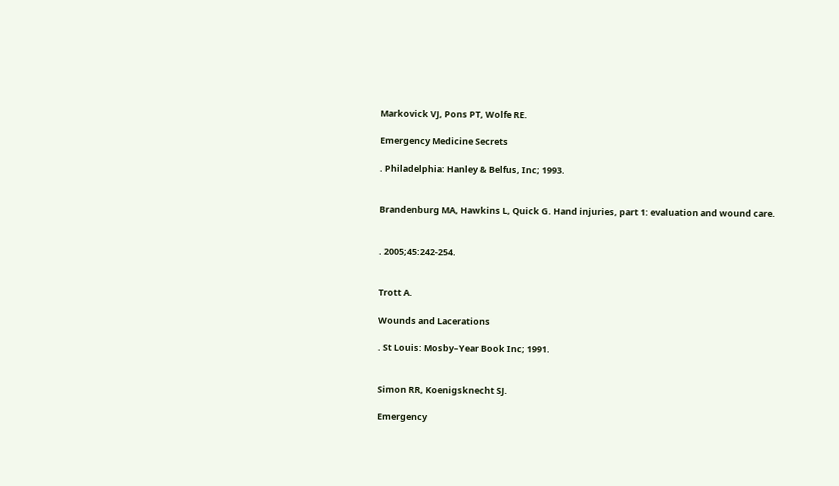Markovick VJ, Pons PT, Wolfe RE.

Emergency Medicine Secrets

. Philadelphia: Hanley & Belfus, Inc; 1993.


Brandenburg MA, Hawkins L, Quick G. Hand injuries, part 1: evaluation and wound care.


. 2005;45:242-254.


Trott A.

Wounds and Lacerations

. St Louis: Mosby–Year Book Inc; 1991.


Simon RR, Koenigsknecht SJ.

Emergency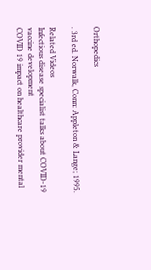Orthopedics

. 3rd ed. Norwalk, Conn: Appleton & Lange; 1995.

Related Videos
Infectious disease specialist talks about COVID-19 vaccine development
COVID 19 impact on healthcare provider mental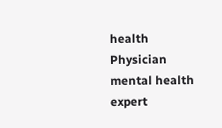health
Physician mental health expert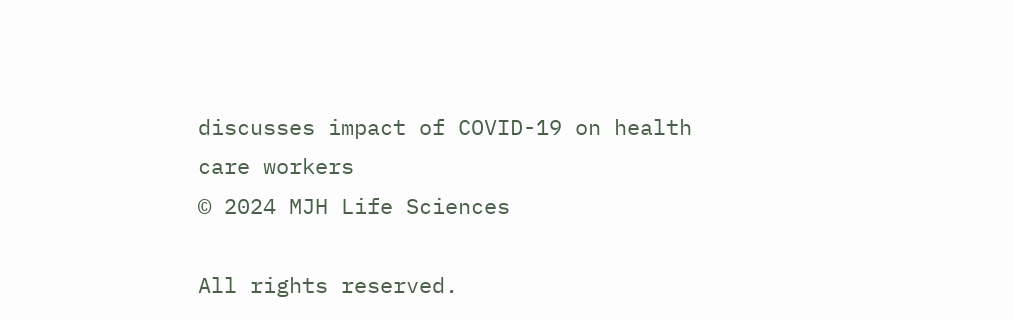discusses impact of COVID-19 on health care workers
© 2024 MJH Life Sciences

All rights reserved.